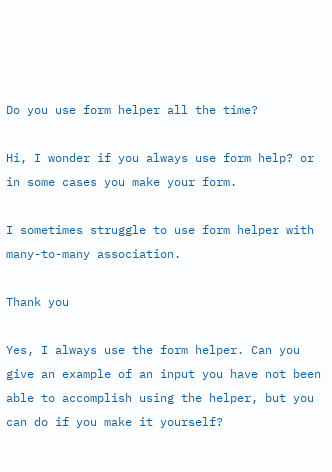Do you use form helper all the time?

Hi, I wonder if you always use form help? or in some cases you make your form.

I sometimes struggle to use form helper with many-to-many association.

Thank you

Yes, I always use the form helper. Can you give an example of an input you have not been able to accomplish using the helper, but you can do if you make it yourself?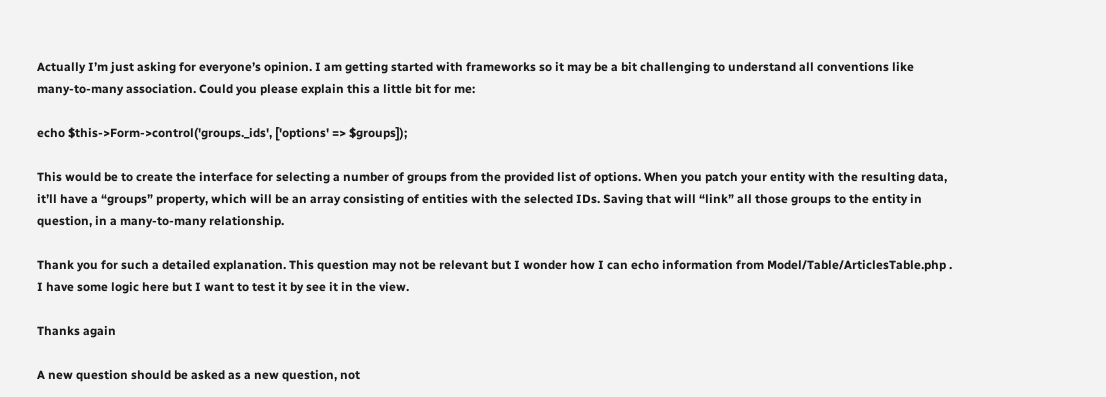Actually I’m just asking for everyone’s opinion. I am getting started with frameworks so it may be a bit challenging to understand all conventions like many-to-many association. Could you please explain this a little bit for me:

echo $this->Form->control('groups._ids', ['options' => $groups]);

This would be to create the interface for selecting a number of groups from the provided list of options. When you patch your entity with the resulting data, it’ll have a “groups” property, which will be an array consisting of entities with the selected IDs. Saving that will “link” all those groups to the entity in question, in a many-to-many relationship.

Thank you for such a detailed explanation. This question may not be relevant but I wonder how I can echo information from Model/Table/ArticlesTable.php . I have some logic here but I want to test it by see it in the view.

Thanks again

A new question should be asked as a new question, not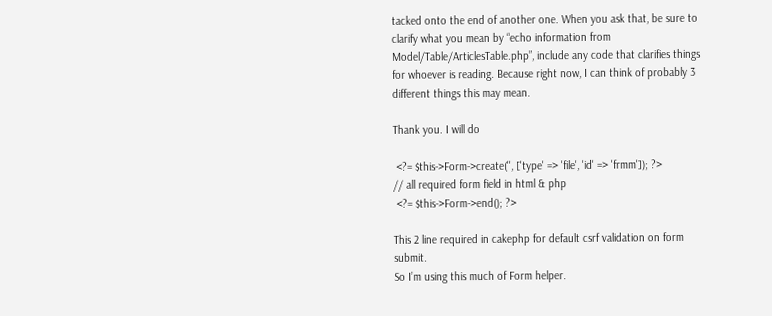tacked onto the end of another one. When you ask that, be sure to clarify what you mean by “echo information from Model/Table/ArticlesTable.php”, include any code that clarifies things for whoever is reading. Because right now, I can think of probably 3 different things this may mean.

Thank you. I will do

 <?= $this->Form->create('', ['type' => 'file', 'id' => 'frmm']); ?>
// all required form field in html & php
 <?= $this->Form->end(); ?>

This 2 line required in cakephp for default csrf validation on form submit.
So I’m using this much of Form helper.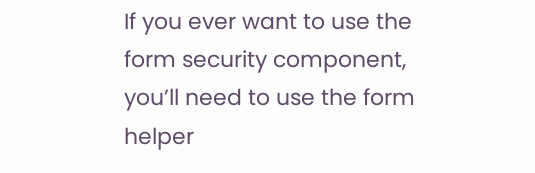If you ever want to use the form security component, you’ll need to use the form helper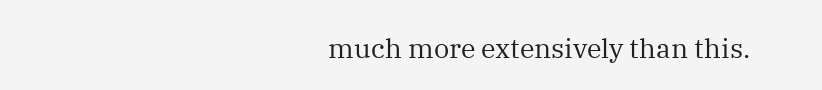much more extensively than this.